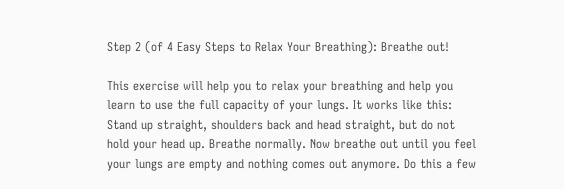Step 2 (of 4 Easy Steps to Relax Your Breathing): Breathe out!

This exercise will help you to relax your breathing and help you learn to use the full capacity of your lungs. It works like this: Stand up straight, shoulders back and head straight, but do not hold your head up. Breathe normally. Now breathe out until you feel your lungs are empty and nothing comes out anymore. Do this a few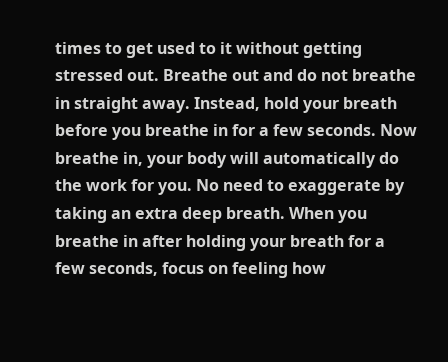times to get used to it without getting stressed out. Breathe out and do not breathe in straight away. Instead, hold your breath before you breathe in for a few seconds. Now breathe in, your body will automatically do the work for you. No need to exaggerate by taking an extra deep breath. When you breathe in after holding your breath for a few seconds, focus on feeling how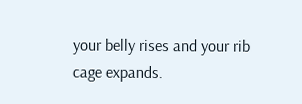your belly rises and your rib cage expands.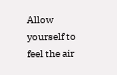Allow yourself to feel the air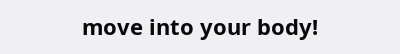move into your body!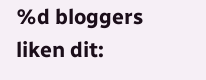%d bloggers liken dit: